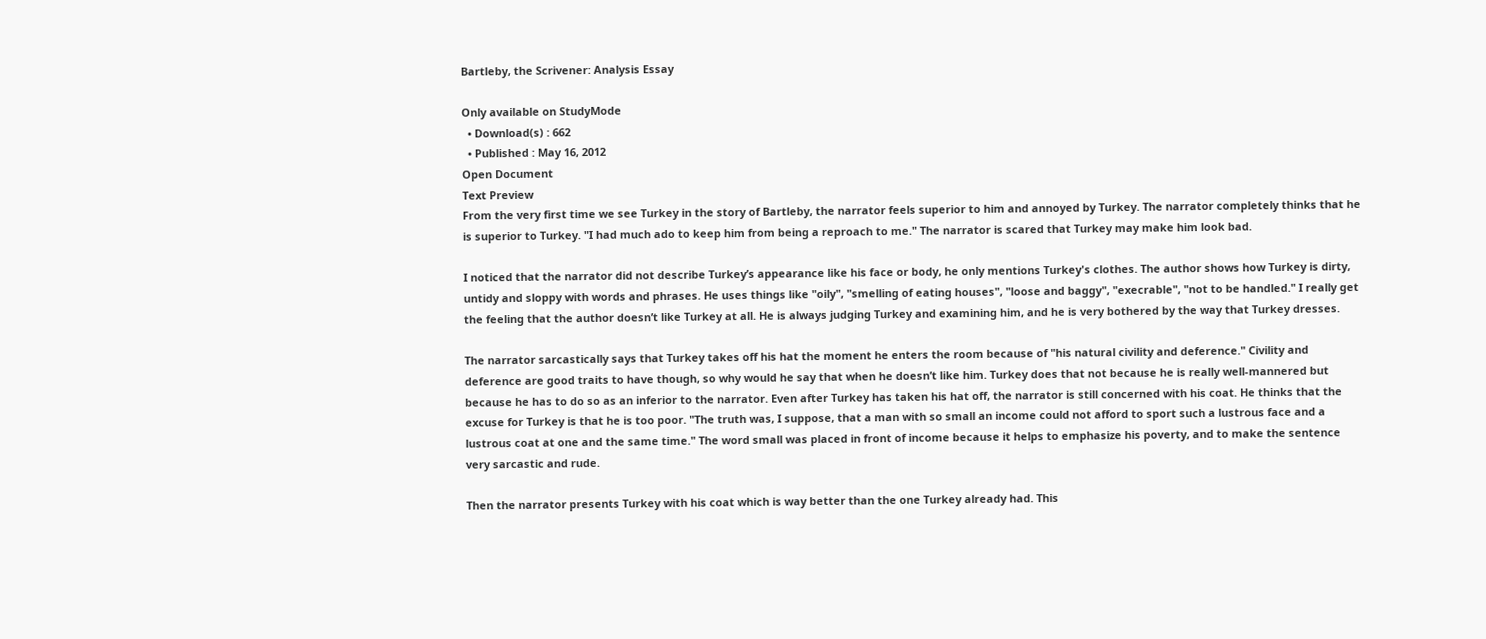Bartleby, the Scrivener: Analysis Essay

Only available on StudyMode
  • Download(s) : 662
  • Published : May 16, 2012
Open Document
Text Preview
From the very first time we see Turkey in the story of Bartleby, the narrator feels superior to him and annoyed by Turkey. The narrator completely thinks that he is superior to Turkey. "I had much ado to keep him from being a reproach to me." The narrator is scared that Turkey may make him look bad.

I noticed that the narrator did not describe Turkey’s appearance like his face or body, he only mentions Turkey's clothes. The author shows how Turkey is dirty, untidy and sloppy with words and phrases. He uses things like "oily", "smelling of eating houses", "loose and baggy", "execrable", "not to be handled." I really get the feeling that the author doesn’t like Turkey at all. He is always judging Turkey and examining him, and he is very bothered by the way that Turkey dresses.

The narrator sarcastically says that Turkey takes off his hat the moment he enters the room because of "his natural civility and deference." Civility and deference are good traits to have though, so why would he say that when he doesn’t like him. Turkey does that not because he is really well-mannered but because he has to do so as an inferior to the narrator. Even after Turkey has taken his hat off, the narrator is still concerned with his coat. He thinks that the excuse for Turkey is that he is too poor. "The truth was, I suppose, that a man with so small an income could not afford to sport such a lustrous face and a lustrous coat at one and the same time." The word small was placed in front of income because it helps to emphasize his poverty, and to make the sentence very sarcastic and rude.

Then the narrator presents Turkey with his coat which is way better than the one Turkey already had. This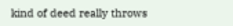kind of deed really throws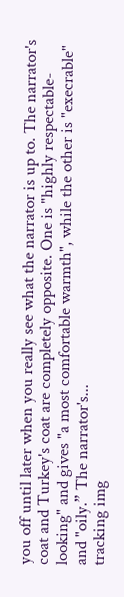you off until later when you really see what the narrator is up to. The narrator's coat and Turkey's coat are completely opposite. One is "highly respectable-looking" and gives "a most comfortable warmth", while the other is "execrable" and "oily.” The narrator's...
tracking img